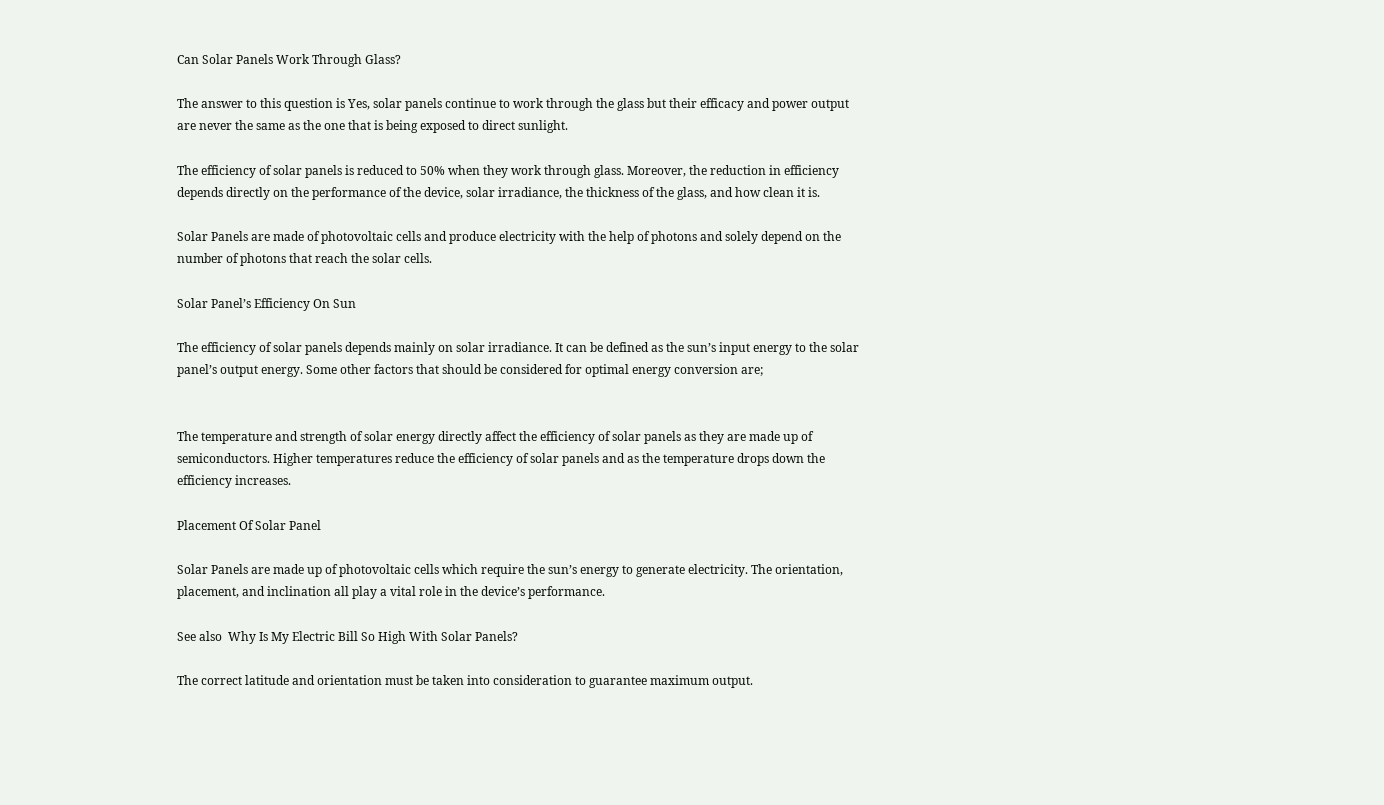Can Solar Panels Work Through Glass?

The answer to this question is Yes, solar panels continue to work through the glass but their efficacy and power output are never the same as the one that is being exposed to direct sunlight.

The efficiency of solar panels is reduced to 50% when they work through glass. Moreover, the reduction in efficiency depends directly on the performance of the device, solar irradiance, the thickness of the glass, and how clean it is.

Solar Panels are made of photovoltaic cells and produce electricity with the help of photons and solely depend on the number of photons that reach the solar cells.

Solar Panel’s Efficiency On Sun

The efficiency of solar panels depends mainly on solar irradiance. It can be defined as the sun’s input energy to the solar panel’s output energy. Some other factors that should be considered for optimal energy conversion are;


The temperature and strength of solar energy directly affect the efficiency of solar panels as they are made up of semiconductors. Higher temperatures reduce the efficiency of solar panels and as the temperature drops down the efficiency increases.

Placement Of Solar Panel

Solar Panels are made up of photovoltaic cells which require the sun’s energy to generate electricity. The orientation, placement, and inclination all play a vital role in the device’s performance.

See also  Why Is My Electric Bill So High With Solar Panels?

The correct latitude and orientation must be taken into consideration to guarantee maximum output.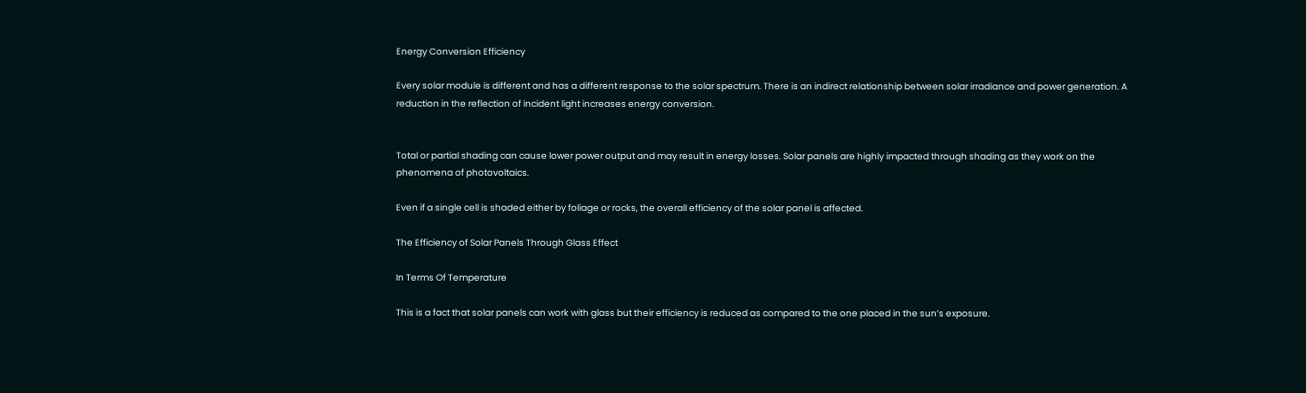Energy Conversion Efficiency

Every solar module is different and has a different response to the solar spectrum. There is an indirect relationship between solar irradiance and power generation. A reduction in the reflection of incident light increases energy conversion.


Total or partial shading can cause lower power output and may result in energy losses. Solar panels are highly impacted through shading as they work on the phenomena of photovoltaics.

Even if a single cell is shaded either by foliage or rocks, the overall efficiency of the solar panel is affected.

The Efficiency of Solar Panels Through Glass Effect

In Terms Of Temperature

This is a fact that solar panels can work with glass but their efficiency is reduced as compared to the one placed in the sun’s exposure.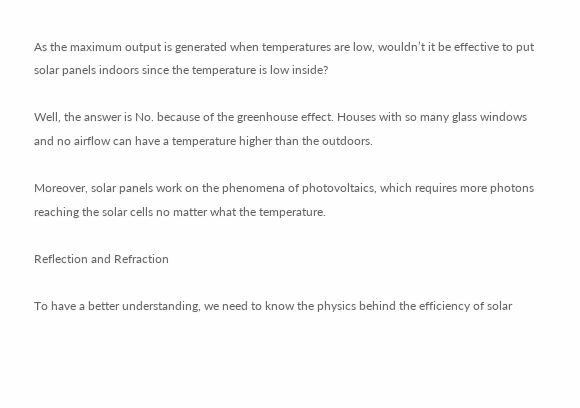As the maximum output is generated when temperatures are low, wouldn’t it be effective to put solar panels indoors since the temperature is low inside?

Well, the answer is No. because of the greenhouse effect. Houses with so many glass windows and no airflow can have a temperature higher than the outdoors.

Moreover, solar panels work on the phenomena of photovoltaics, which requires more photons reaching the solar cells no matter what the temperature.

Reflection and Refraction

To have a better understanding, we need to know the physics behind the efficiency of solar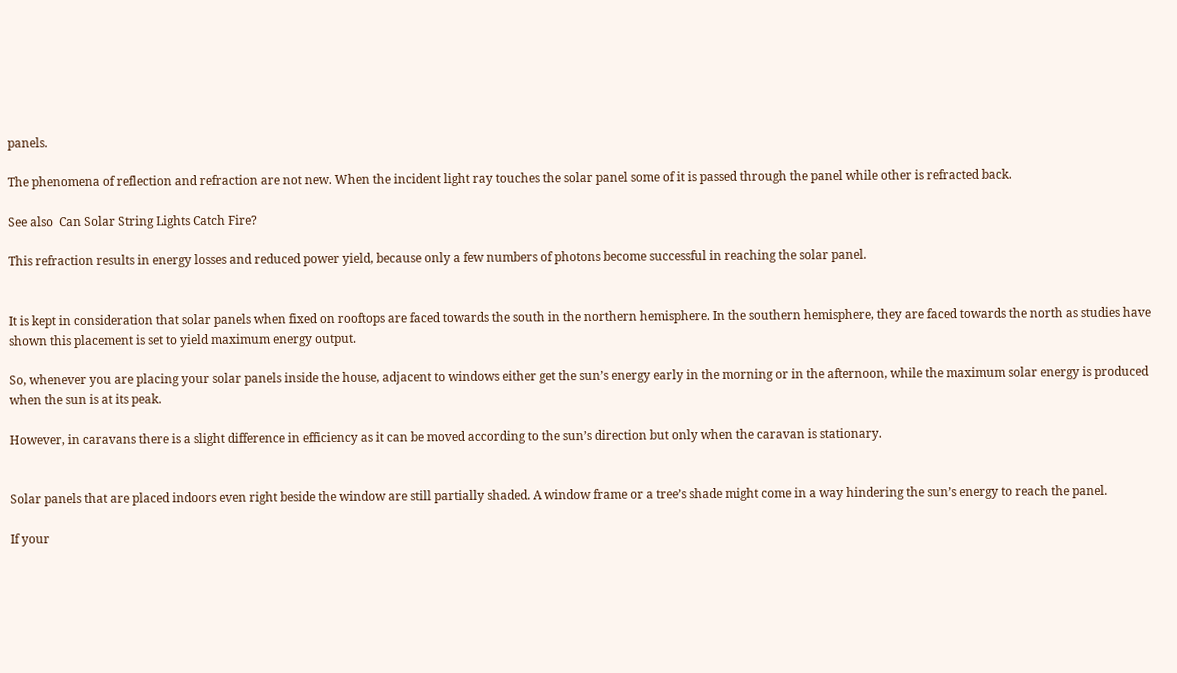panels.

The phenomena of reflection and refraction are not new. When the incident light ray touches the solar panel some of it is passed through the panel while other is refracted back.

See also  Can Solar String Lights Catch Fire?

This refraction results in energy losses and reduced power yield, because only a few numbers of photons become successful in reaching the solar panel.


It is kept in consideration that solar panels when fixed on rooftops are faced towards the south in the northern hemisphere. In the southern hemisphere, they are faced towards the north as studies have shown this placement is set to yield maximum energy output.

So, whenever you are placing your solar panels inside the house, adjacent to windows either get the sun’s energy early in the morning or in the afternoon, while the maximum solar energy is produced when the sun is at its peak.

However, in caravans there is a slight difference in efficiency as it can be moved according to the sun’s direction but only when the caravan is stationary.


Solar panels that are placed indoors even right beside the window are still partially shaded. A window frame or a tree’s shade might come in a way hindering the sun’s energy to reach the panel.

If your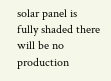solar panel is fully shaded there will be no production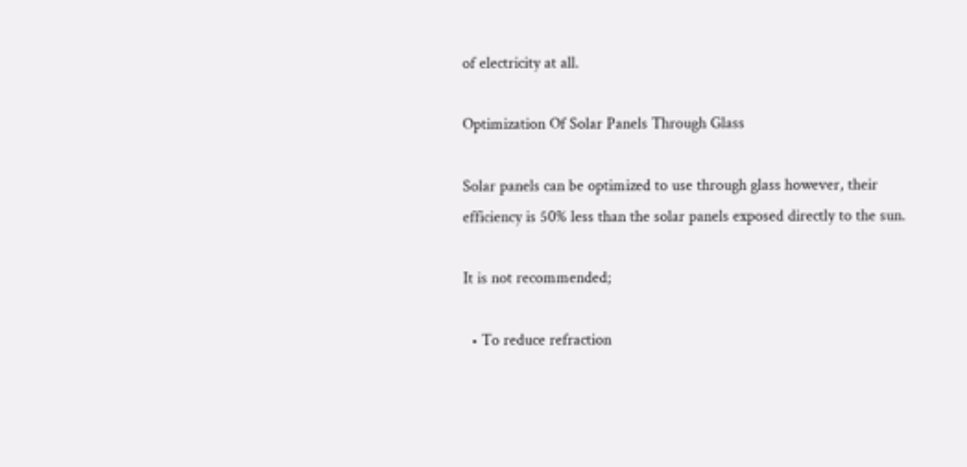of electricity at all.

Optimization Of Solar Panels Through Glass

Solar panels can be optimized to use through glass however, their efficiency is 50% less than the solar panels exposed directly to the sun.

It is not recommended;

  • To reduce refraction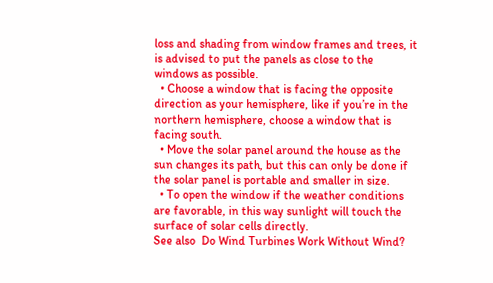loss and shading from window frames and trees, it is advised to put the panels as close to the windows as possible.
  • Choose a window that is facing the opposite direction as your hemisphere, like if you’re in the northern hemisphere, choose a window that is facing south.
  • Move the solar panel around the house as the sun changes its path, but this can only be done if the solar panel is portable and smaller in size.
  • To open the window if the weather conditions are favorable, in this way sunlight will touch the surface of solar cells directly.
See also  Do Wind Turbines Work Without Wind?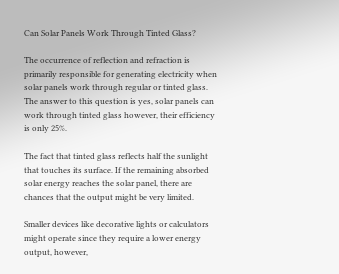Can Solar Panels Work Through Tinted Glass?

The occurrence of reflection and refraction is primarily responsible for generating electricity when solar panels work through regular or tinted glass. The answer to this question is yes, solar panels can work through tinted glass however, their efficiency is only 25%.

The fact that tinted glass reflects half the sunlight that touches its surface. If the remaining absorbed solar energy reaches the solar panel, there are chances that the output might be very limited.

Smaller devices like decorative lights or calculators might operate since they require a lower energy output, however,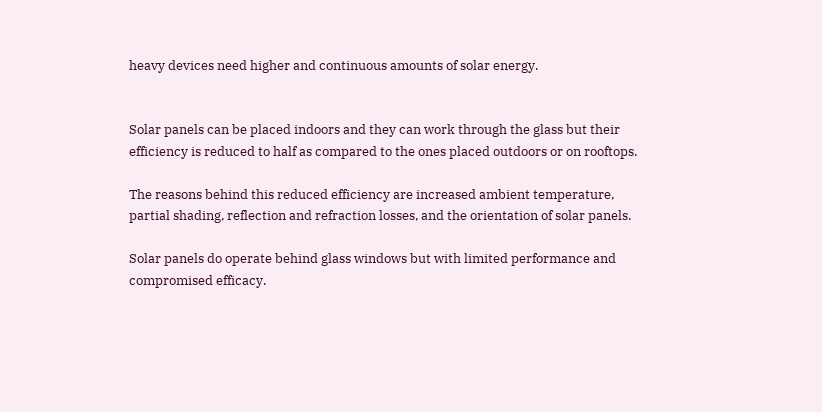heavy devices need higher and continuous amounts of solar energy.


Solar panels can be placed indoors and they can work through the glass but their efficiency is reduced to half as compared to the ones placed outdoors or on rooftops.

The reasons behind this reduced efficiency are increased ambient temperature, partial shading, reflection and refraction losses, and the orientation of solar panels.

Solar panels do operate behind glass windows but with limited performance and compromised efficacy.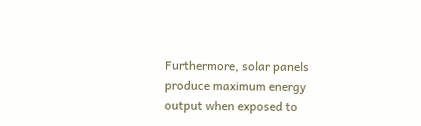Furthermore, solar panels produce maximum energy output when exposed to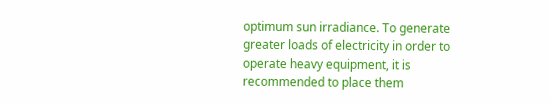optimum sun irradiance. To generate greater loads of electricity in order to operate heavy equipment, it is recommended to place them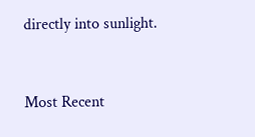directly into sunlight.



Most Recent